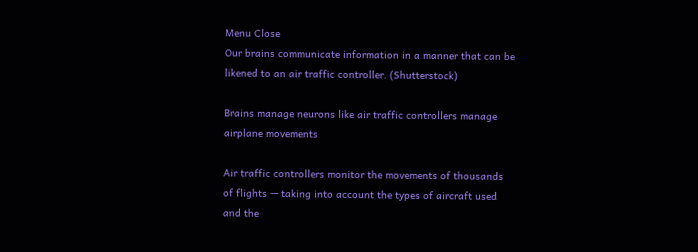Menu Close
Our brains communicate information in a manner that can be likened to an air traffic controller. (Shutterstock)

Brains manage neurons like air traffic controllers manage airplane movements

Air traffic controllers monitor the movements of thousands of flights — taking into account the types of aircraft used and the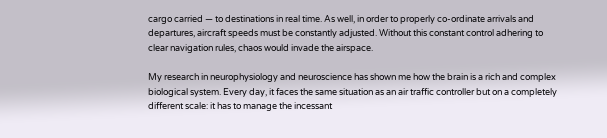cargo carried — to destinations in real time. As well, in order to properly co-ordinate arrivals and departures, aircraft speeds must be constantly adjusted. Without this constant control adhering to clear navigation rules, chaos would invade the airspace.

My research in neurophysiology and neuroscience has shown me how the brain is a rich and complex biological system. Every day, it faces the same situation as an air traffic controller but on a completely different scale: it has to manage the incessant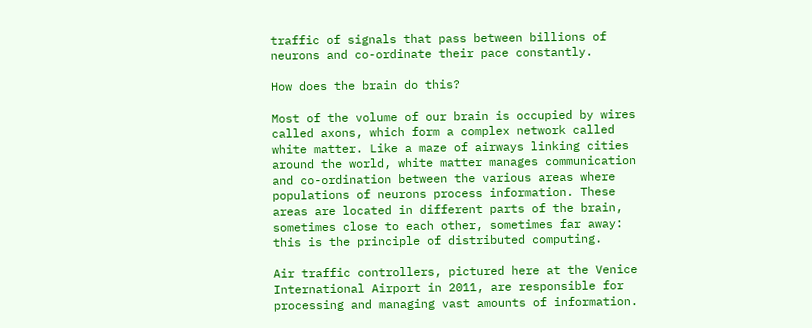traffic of signals that pass between billions of neurons and co-ordinate their pace constantly.

How does the brain do this?

Most of the volume of our brain is occupied by wires called axons, which form a complex network called white matter. Like a maze of airways linking cities around the world, white matter manages communication and co-ordination between the various areas where populations of neurons process information. These areas are located in different parts of the brain, sometimes close to each other, sometimes far away: this is the principle of distributed computing.

Air traffic controllers, pictured here at the Venice International Airport in 2011, are responsible for processing and managing vast amounts of information.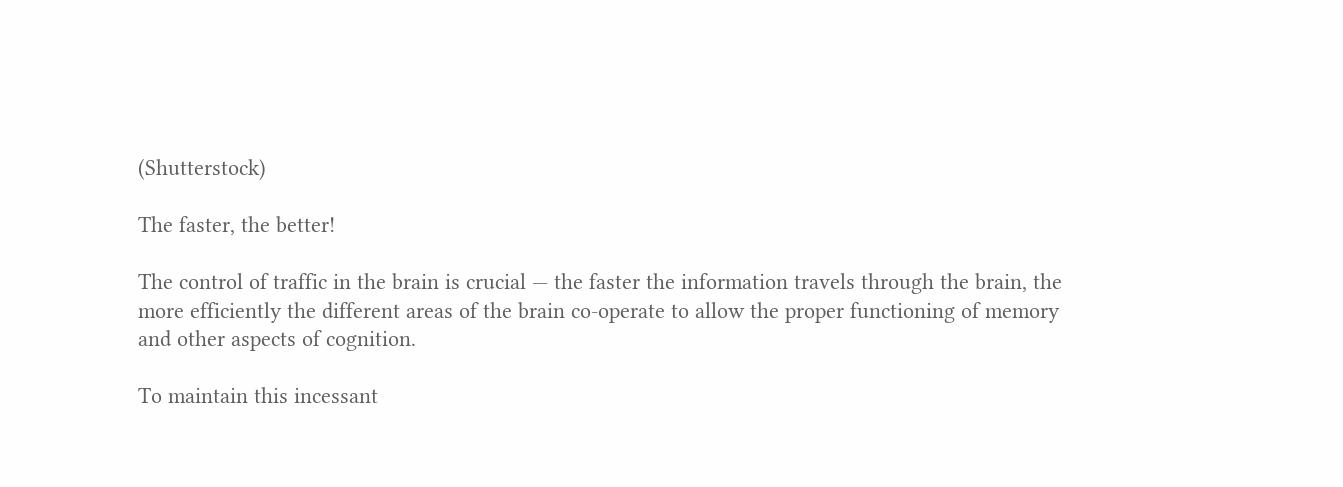(Shutterstock)

The faster, the better!

The control of traffic in the brain is crucial — the faster the information travels through the brain, the more efficiently the different areas of the brain co-operate to allow the proper functioning of memory and other aspects of cognition.

To maintain this incessant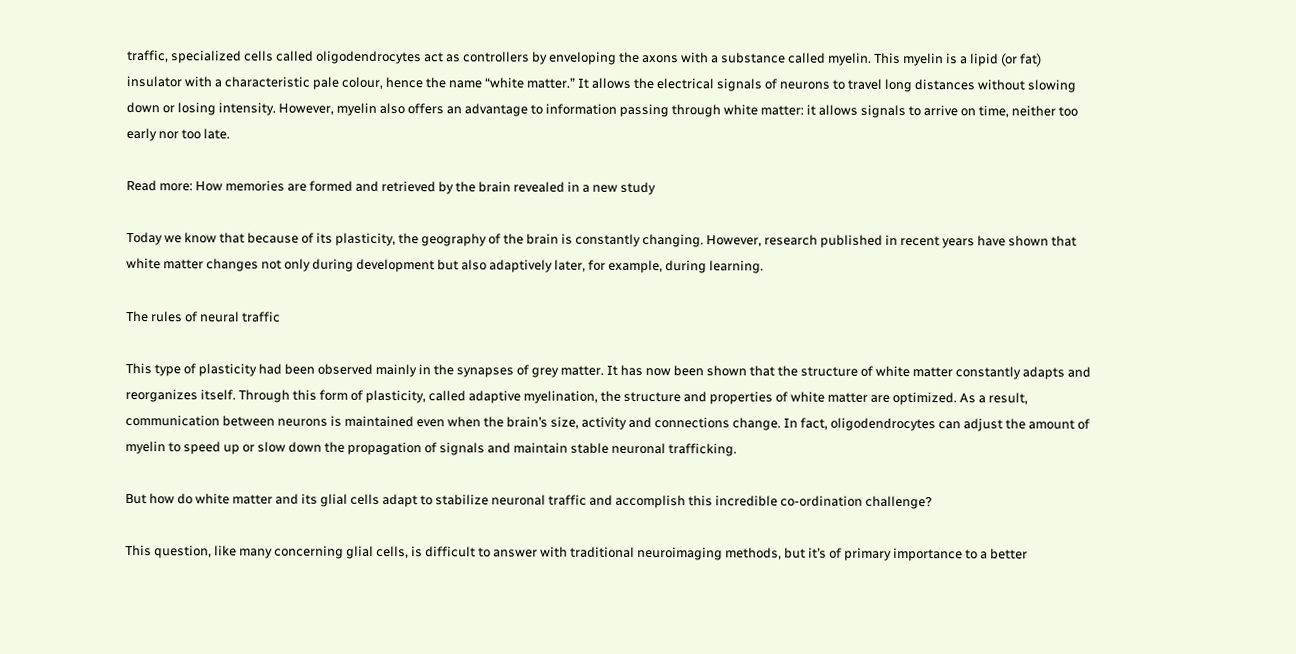traffic, specialized cells called oligodendrocytes act as controllers by enveloping the axons with a substance called myelin. This myelin is a lipid (or fat) insulator with a characteristic pale colour, hence the name “white matter.” It allows the electrical signals of neurons to travel long distances without slowing down or losing intensity. However, myelin also offers an advantage to information passing through white matter: it allows signals to arrive on time, neither too early nor too late.

Read more: How memories are formed and retrieved by the brain revealed in a new study

Today we know that because of its plasticity, the geography of the brain is constantly changing. However, research published in recent years have shown that white matter changes not only during development but also adaptively later, for example, during learning.

The rules of neural traffic

This type of plasticity had been observed mainly in the synapses of grey matter. It has now been shown that the structure of white matter constantly adapts and reorganizes itself. Through this form of plasticity, called adaptive myelination, the structure and properties of white matter are optimized. As a result, communication between neurons is maintained even when the brain’s size, activity and connections change. In fact, oligodendrocytes can adjust the amount of myelin to speed up or slow down the propagation of signals and maintain stable neuronal trafficking.

But how do white matter and its glial cells adapt to stabilize neuronal traffic and accomplish this incredible co-ordination challenge?

This question, like many concerning glial cells, is difficult to answer with traditional neuroimaging methods, but it’s of primary importance to a better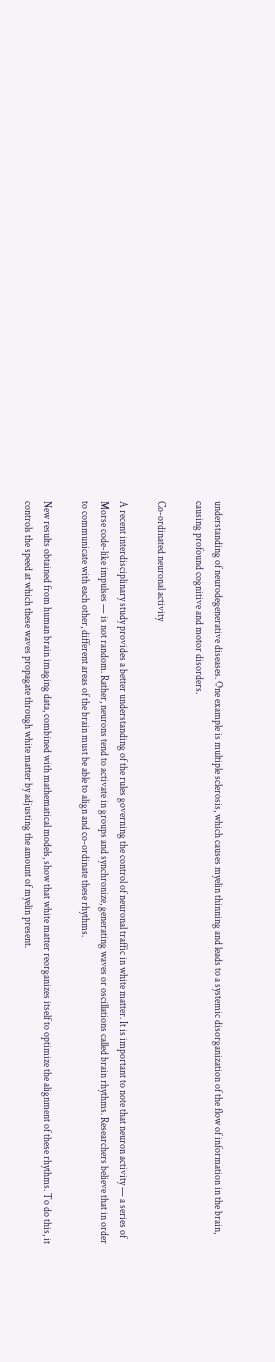understanding of neurodegenerative diseases. One example is multiple sclerosis, which causes myelin thinning and leads to a systemic disorganization of the flow of information in the brain, causing profound cognitive and motor disorders.

Co-ordinated neuronal activity

A recent interdisciplinary study provides a better understanding of the rules governing the control of neuronal traffic in white matter. It is important to note that neuron activity — a series of Morse code-like impulses — is not random. Rather, neurons tend to activate in groups and synchronize, generating waves or oscillations called brain rhythms. Researchers believe that in order to communicate with each other, different areas of the brain must be able to align and co-ordinate these rhythms.

New results obtained from human brain imaging data, combined with mathematical models, show that white matter reorganizes itself to optimize the alignment of these rhythms. To do this, it controls the speed at which these waves propagate through white matter by adjusting the amount of myelin present.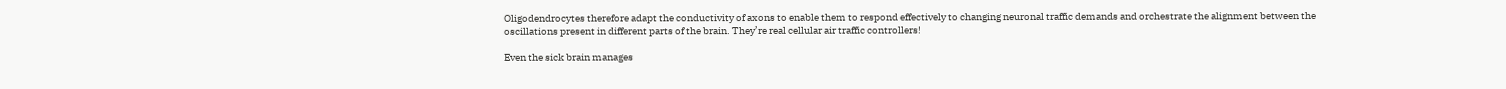Oligodendrocytes therefore adapt the conductivity of axons to enable them to respond effectively to changing neuronal traffic demands and orchestrate the alignment between the oscillations present in different parts of the brain. They’re real cellular air traffic controllers!

Even the sick brain manages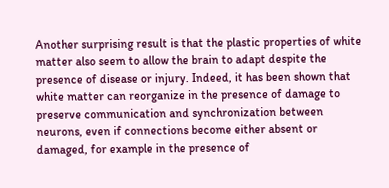Another surprising result is that the plastic properties of white matter also seem to allow the brain to adapt despite the presence of disease or injury. Indeed, it has been shown that white matter can reorganize in the presence of damage to preserve communication and synchronization between neurons, even if connections become either absent or damaged, for example in the presence of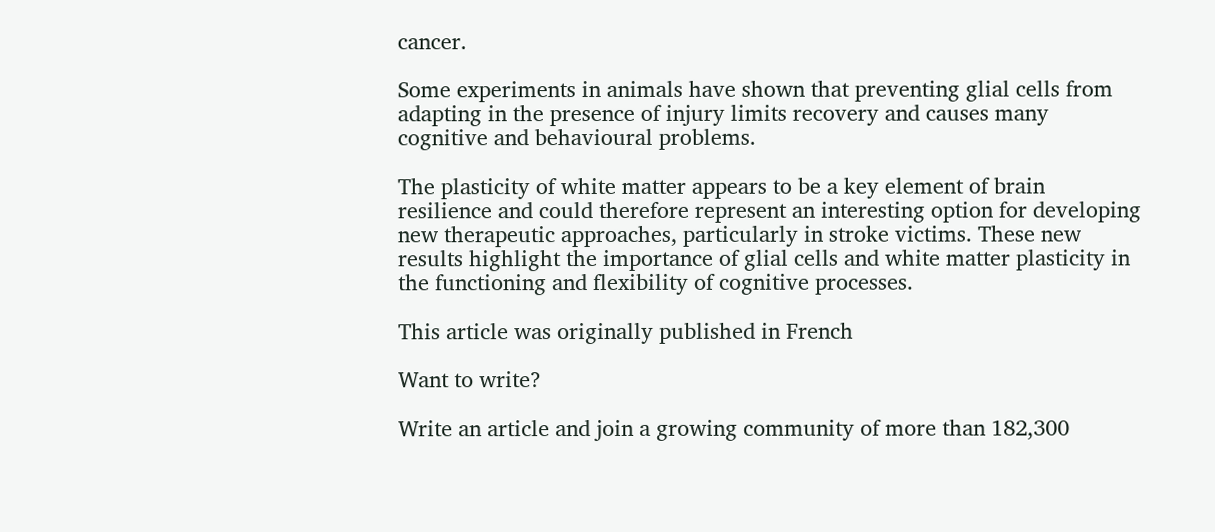cancer.

Some experiments in animals have shown that preventing glial cells from adapting in the presence of injury limits recovery and causes many cognitive and behavioural problems.

The plasticity of white matter appears to be a key element of brain resilience and could therefore represent an interesting option for developing new therapeutic approaches, particularly in stroke victims. These new results highlight the importance of glial cells and white matter plasticity in the functioning and flexibility of cognitive processes.

This article was originally published in French

Want to write?

Write an article and join a growing community of more than 182,300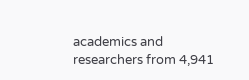academics and researchers from 4,941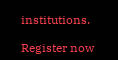institutions.

Register now